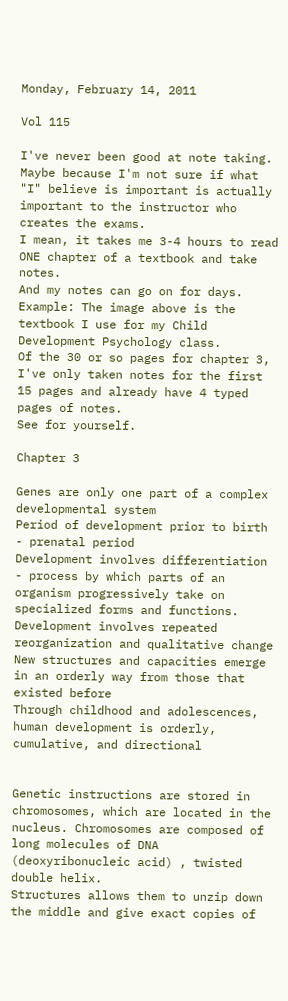Monday, February 14, 2011

Vol 115

I've never been good at note taking.
Maybe because I'm not sure if what "I" believe is important is actually important to the instructor who creates the exams.
I mean, it takes me 3-4 hours to read ONE chapter of a textbook and take notes.
And my notes can go on for days.
Example: The image above is the textbook I use for my Child Development Psychology class.
Of the 30 or so pages for chapter 3, I've only taken notes for the first 15 pages and already have 4 typed pages of notes.
See for yourself.

Chapter 3

Genes are only one part of a complex developmental system
Period of development prior to birth - prenatal period
Development involves differentiation - process by which parts of an organism progressively take on specialized forms and functions.
Development involves repeated reorganization and qualitative change
New structures and capacities emerge in an orderly way from those that existed before
Through childhood and adolescences, human development is orderly, cumulative, and directional


Genetic instructions are stored in chromosomes, which are located in the nucleus. Chromosomes are composed of long molecules of DNA (deoxyribonucleic acid) , twisted double helix.
Structures allows them to unzip down the middle and give exact copies of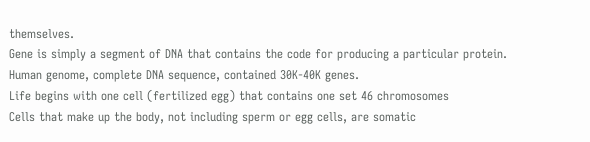themselves.
Gene is simply a segment of DNA that contains the code for producing a particular protein.
Human genome, complete DNA sequence, contained 30K-40K genes.
Life begins with one cell (fertilized egg) that contains one set 46 chromosomes
Cells that make up the body, not including sperm or egg cells, are somatic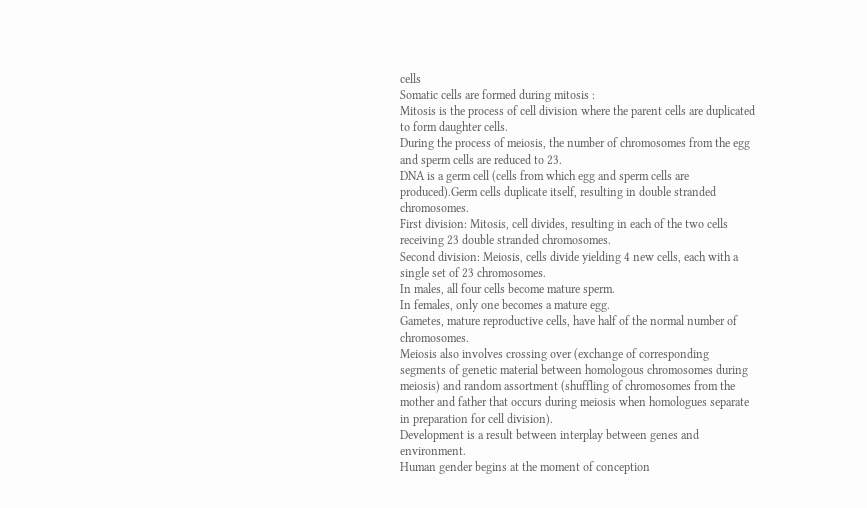cells
Somatic cells are formed during mitosis :
Mitosis is the process of cell division where the parent cells are duplicated to form daughter cells.
During the process of meiosis, the number of chromosomes from the egg and sperm cells are reduced to 23.
DNA is a germ cell (cells from which egg and sperm cells are produced).Germ cells duplicate itself, resulting in double stranded chromosomes.
First division: Mitosis, cell divides, resulting in each of the two cells receiving 23 double stranded chromosomes.
Second division: Meiosis, cells divide yielding 4 new cells, each with a single set of 23 chromosomes.
In males, all four cells become mature sperm.
In females, only one becomes a mature egg.
Gametes, mature reproductive cells, have half of the normal number of chromosomes.
Meiosis also involves crossing over (exchange of corresponding segments of genetic material between homologous chromosomes during meiosis) and random assortment (shuffling of chromosomes from the mother and father that occurs during meiosis when homologues separate in preparation for cell division).
Development is a result between interplay between genes and environment.
Human gender begins at the moment of conception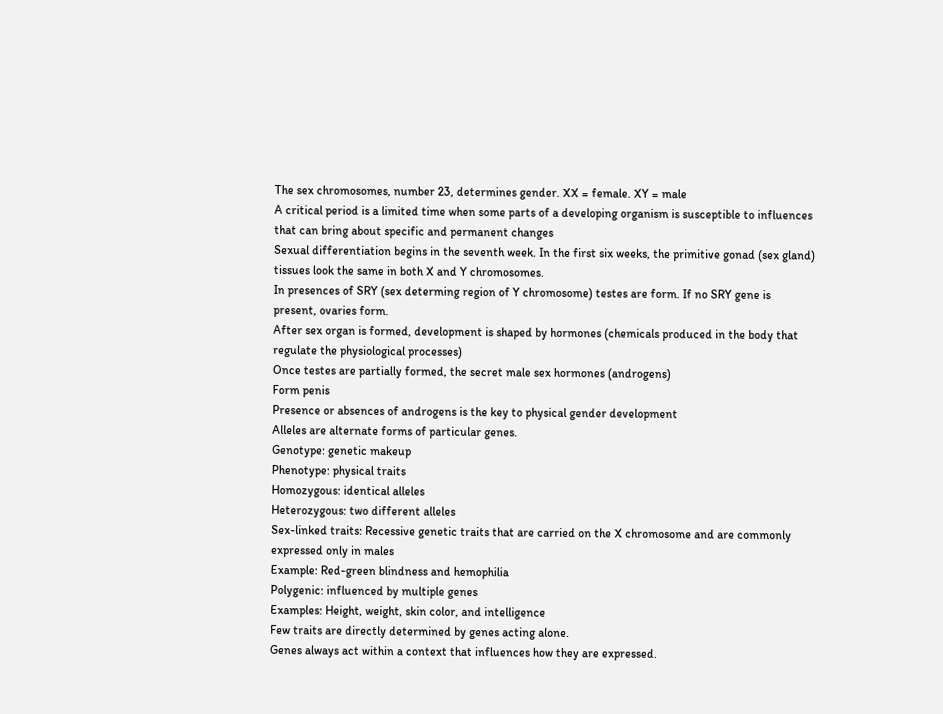The sex chromosomes, number 23, determines gender. XX = female. XY = male
A critical period is a limited time when some parts of a developing organism is susceptible to influences that can bring about specific and permanent changes
Sexual differentiation begins in the seventh week. In the first six weeks, the primitive gonad (sex gland) tissues look the same in both X and Y chromosomes.
In presences of SRY (sex determing region of Y chromosome) testes are form. If no SRY gene is present, ovaries form.
After sex organ is formed, development is shaped by hormones (chemicals produced in the body that regulate the physiological processes)
Once testes are partially formed, the secret male sex hormones (androgens)
Form penis
Presence or absences of androgens is the key to physical gender development
Alleles are alternate forms of particular genes.
Genotype: genetic makeup
Phenotype: physical traits
Homozygous: identical alleles
Heterozygous: two different alleles
Sex-linked traits: Recessive genetic traits that are carried on the X chromosome and are commonly expressed only in males
Example: Red-green blindness and hemophilia
Polygenic: influenced by multiple genes
Examples: Height, weight, skin color, and intelligence
Few traits are directly determined by genes acting alone.
Genes always act within a context that influences how they are expressed.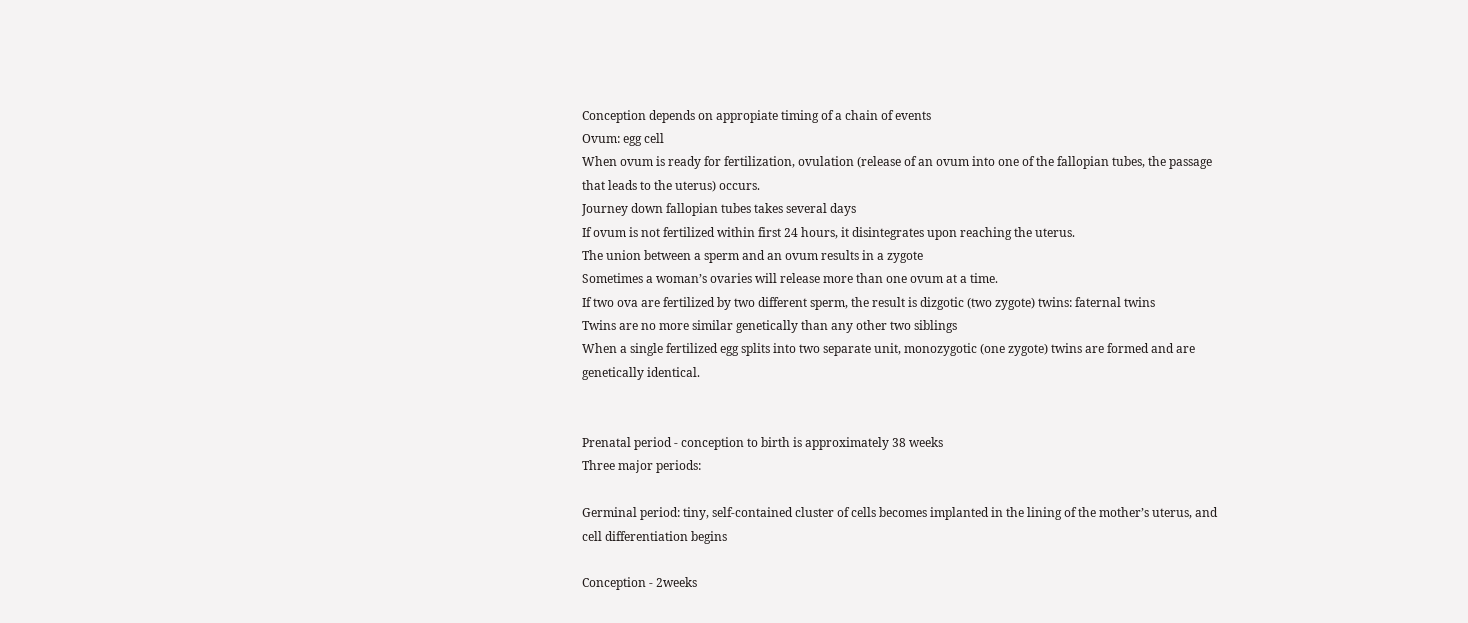Conception depends on appropiate timing of a chain of events
Ovum: egg cell
When ovum is ready for fertilization, ovulation (release of an ovum into one of the fallopian tubes, the passage that leads to the uterus) occurs.
Journey down fallopian tubes takes several days
If ovum is not fertilized within first 24 hours, it disintegrates upon reaching the uterus.
The union between a sperm and an ovum results in a zygote
Sometimes a woman’s ovaries will release more than one ovum at a time.
If two ova are fertilized by two different sperm, the result is dizgotic (two zygote) twins: faternal twins
Twins are no more similar genetically than any other two siblings
When a single fertilized egg splits into two separate unit, monozygotic (one zygote) twins are formed and are genetically identical.


Prenatal period - conception to birth is approximately 38 weeks
Three major periods:

Germinal period: tiny, self-contained cluster of cells becomes implanted in the lining of the mother’s uterus, and cell differentiation begins

Conception - 2weeks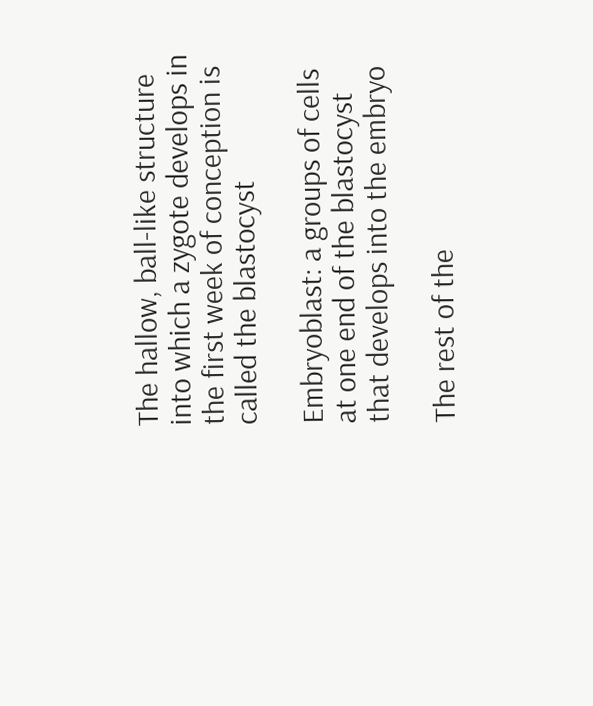The hallow, ball-like structure into which a zygote develops in the first week of conception is called the blastocyst

Embryoblast: a groups of cells at one end of the blastocyst that develops into the embryo

The rest of the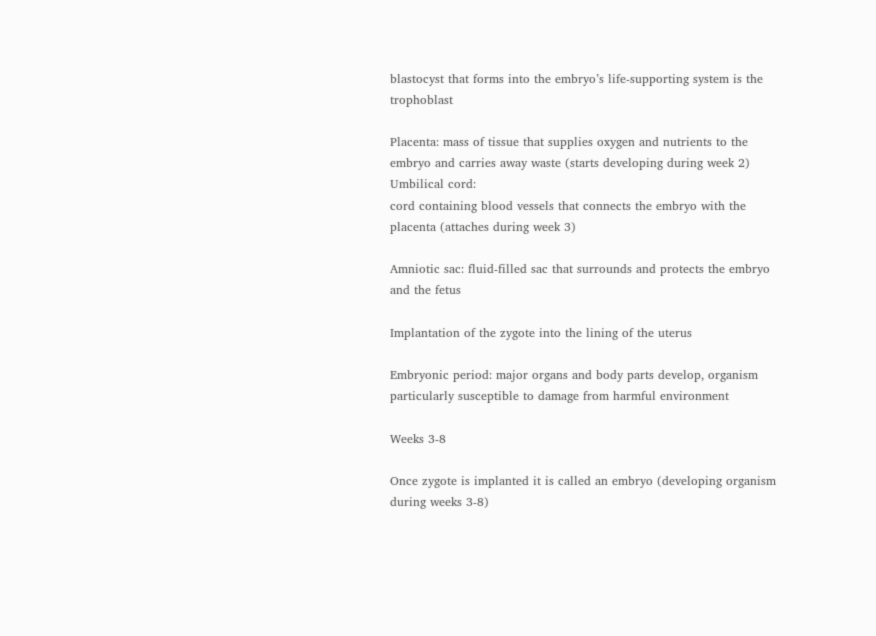blastocyst that forms into the embryo’s life-supporting system is the trophoblast

Placenta: mass of tissue that supplies oxygen and nutrients to the embryo and carries away waste (starts developing during week 2)
Umbilical cord:
cord containing blood vessels that connects the embryo with the placenta (attaches during week 3)

Amniotic sac: fluid-filled sac that surrounds and protects the embryo and the fetus

Implantation of the zygote into the lining of the uterus

Embryonic period: major organs and body parts develop, organism particularly susceptible to damage from harmful environment

Weeks 3-8

Once zygote is implanted it is called an embryo (developing organism during weeks 3-8)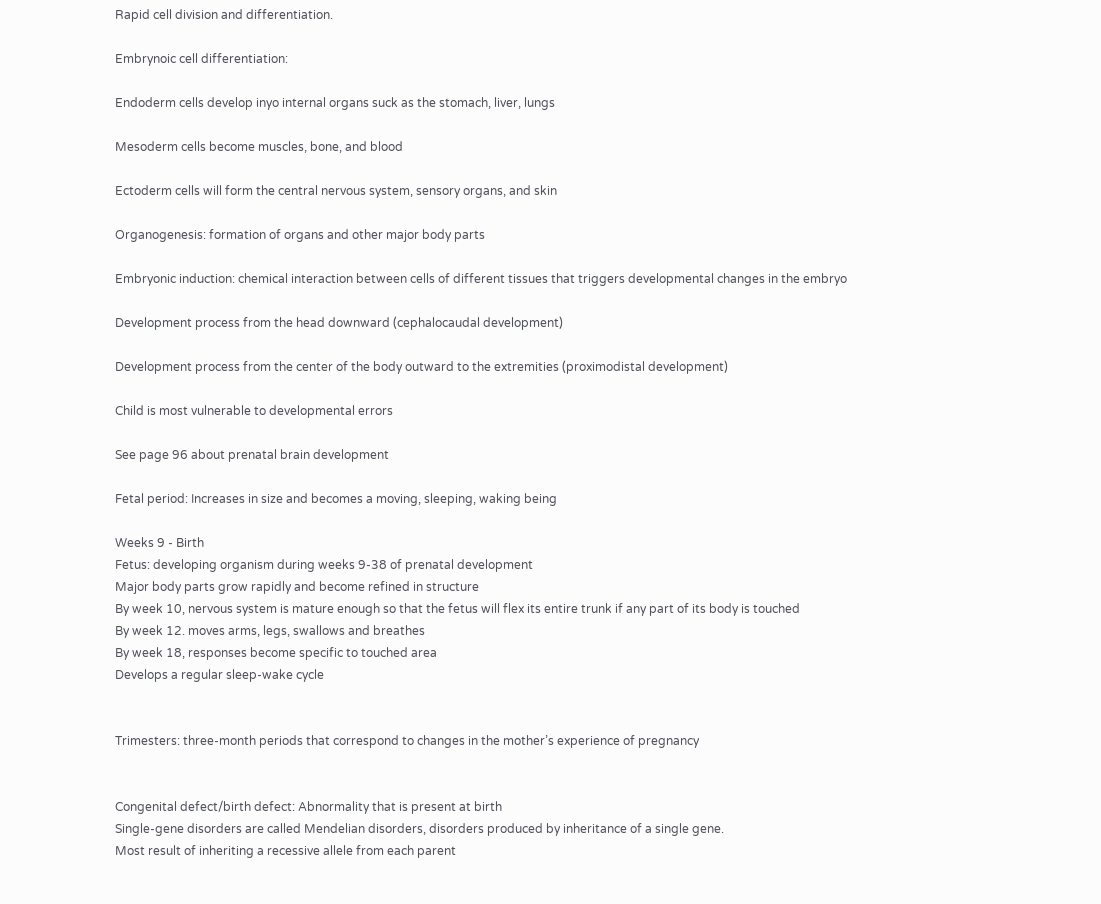Rapid cell division and differentiation.

Embrynoic cell differentiation:

Endoderm cells develop inyo internal organs suck as the stomach, liver, lungs

Mesoderm cells become muscles, bone, and blood

Ectoderm cells will form the central nervous system, sensory organs, and skin

Organogenesis: formation of organs and other major body parts

Embryonic induction: chemical interaction between cells of different tissues that triggers developmental changes in the embryo

Development process from the head downward (cephalocaudal development)

Development process from the center of the body outward to the extremities (proximodistal development)

Child is most vulnerable to developmental errors

See page 96 about prenatal brain development

Fetal period: Increases in size and becomes a moving, sleeping, waking being

Weeks 9 - Birth
Fetus: developing organism during weeks 9-38 of prenatal development
Major body parts grow rapidly and become refined in structure
By week 10, nervous system is mature enough so that the fetus will flex its entire trunk if any part of its body is touched
By week 12. moves arms, legs, swallows and breathes
By week 18, responses become specific to touched area
Develops a regular sleep-wake cycle


Trimesters: three-month periods that correspond to changes in the mother’s experience of pregnancy


Congenital defect/birth defect: Abnormality that is present at birth
Single-gene disorders are called Mendelian disorders, disorders produced by inheritance of a single gene.
Most result of inheriting a recessive allele from each parent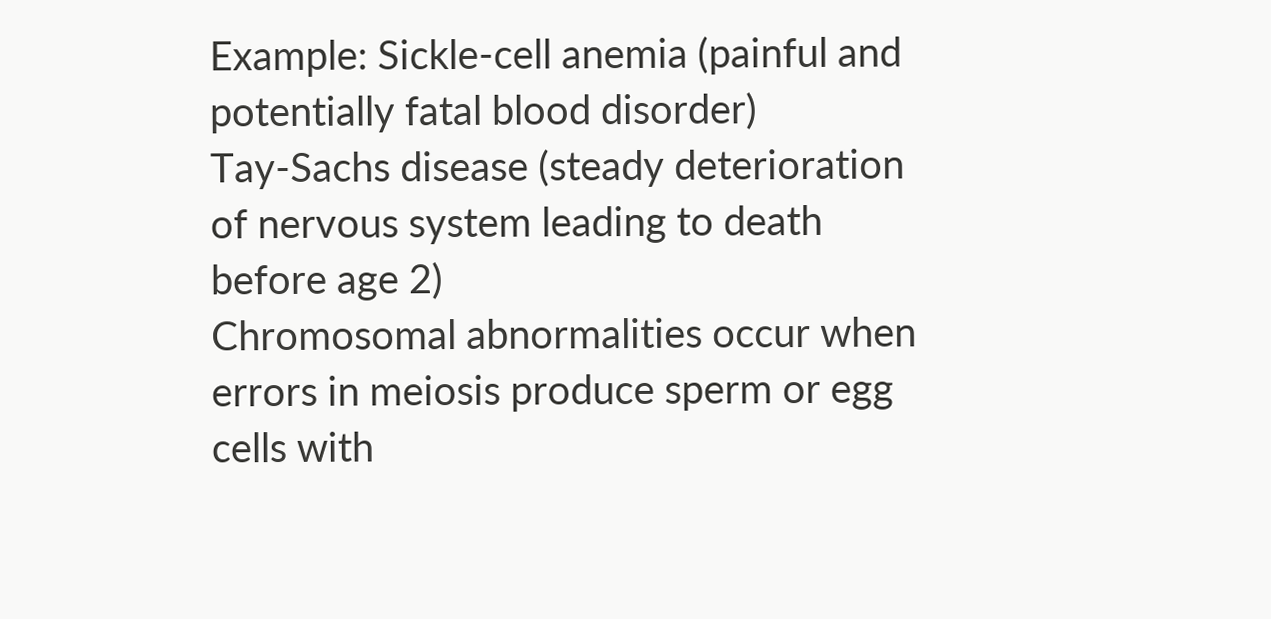Example: Sickle-cell anemia (painful and potentially fatal blood disorder)
Tay-Sachs disease (steady deterioration of nervous system leading to death before age 2)
Chromosomal abnormalities occur when errors in meiosis produce sperm or egg cells with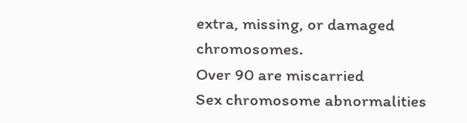extra, missing, or damaged chromosomes.
Over 90 are miscarried
Sex chromosome abnormalities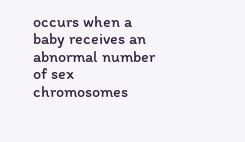occurs when a baby receives an abnormal number of sex chromosomes